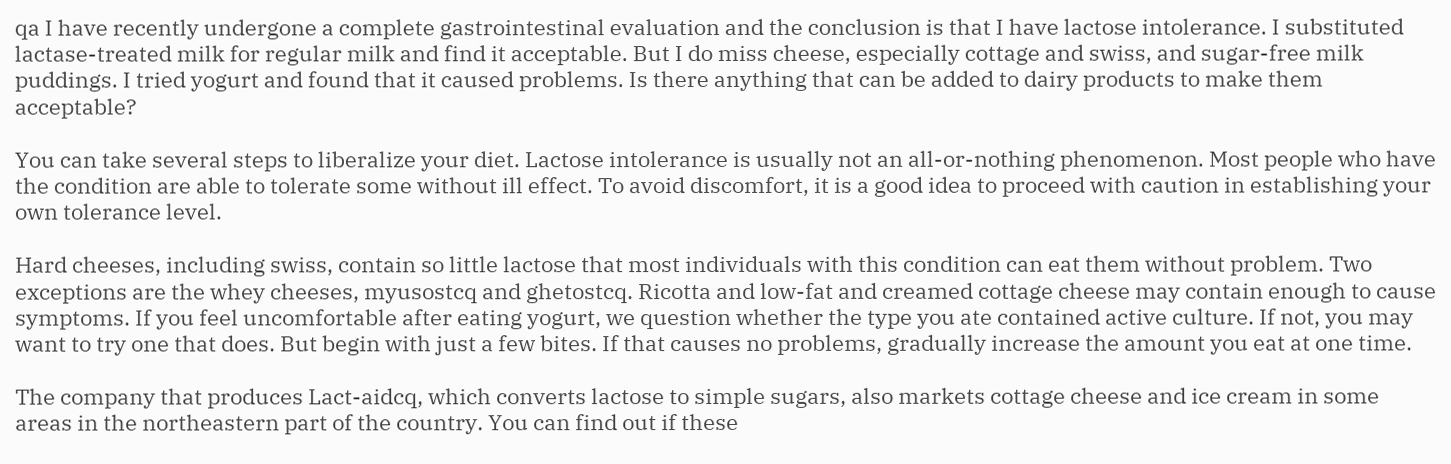qa I have recently undergone a complete gastrointestinal evaluation and the conclusion is that I have lactose intolerance. I substituted lactase-treated milk for regular milk and find it acceptable. But I do miss cheese, especially cottage and swiss, and sugar-free milk puddings. I tried yogurt and found that it caused problems. Is there anything that can be added to dairy products to make them acceptable?

You can take several steps to liberalize your diet. Lactose intolerance is usually not an all-or-nothing phenomenon. Most people who have the condition are able to tolerate some without ill effect. To avoid discomfort, it is a good idea to proceed with caution in establishing your own tolerance level.

Hard cheeses, including swiss, contain so little lactose that most individuals with this condition can eat them without problem. Two exceptions are the whey cheeses, myusostcq and ghetostcq. Ricotta and low-fat and creamed cottage cheese may contain enough to cause symptoms. If you feel uncomfortable after eating yogurt, we question whether the type you ate contained active culture. If not, you may want to try one that does. But begin with just a few bites. If that causes no problems, gradually increase the amount you eat at one time.

The company that produces Lact-aidcq, which converts lactose to simple sugars, also markets cottage cheese and ice cream in some areas in the northeastern part of the country. You can find out if these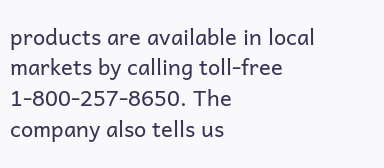products are available in local markets by calling toll-free 1-800-257-8650. The company also tells us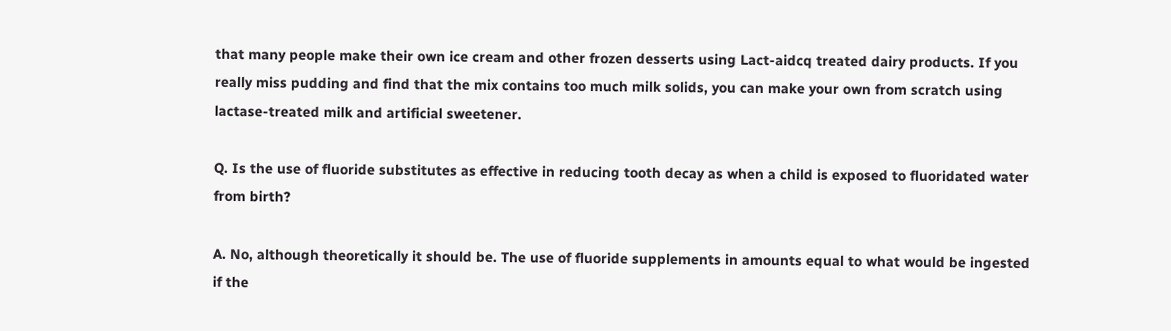that many people make their own ice cream and other frozen desserts using Lact-aidcq treated dairy products. If you really miss pudding and find that the mix contains too much milk solids, you can make your own from scratch using lactase-treated milk and artificial sweetener.

Q. Is the use of fluoride substitutes as effective in reducing tooth decay as when a child is exposed to fluoridated water from birth?

A. No, although theoretically it should be. The use of fluoride supplements in amounts equal to what would be ingested if the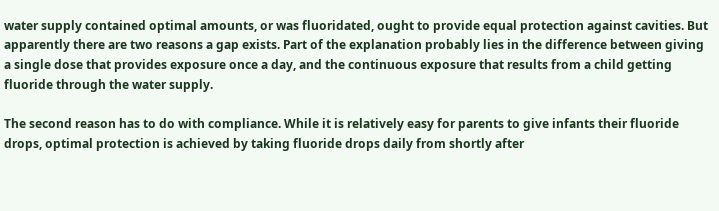water supply contained optimal amounts, or was fluoridated, ought to provide equal protection against cavities. But apparently there are two reasons a gap exists. Part of the explanation probably lies in the difference between giving a single dose that provides exposure once a day, and the continuous exposure that results from a child getting fluoride through the water supply.

The second reason has to do with compliance. While it is relatively easy for parents to give infants their fluoride drops, optimal protection is achieved by taking fluoride drops daily from shortly after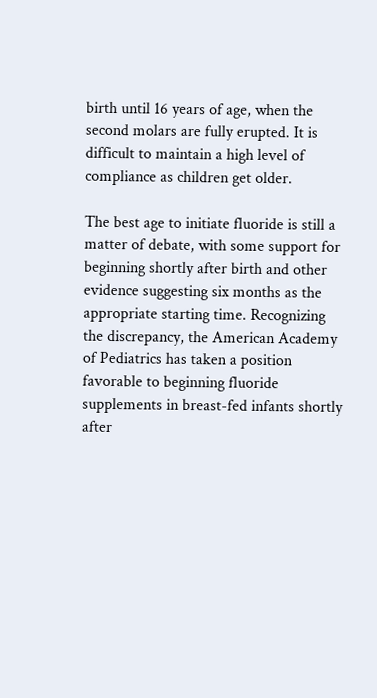birth until 16 years of age, when the second molars are fully erupted. It is difficult to maintain a high level of compliance as children get older.

The best age to initiate fluoride is still a matter of debate, with some support for beginning shortly after birth and other evidence suggesting six months as the appropriate starting time. Recognizing the discrepancy, the American Academy of Pediatrics has taken a position favorable to beginning fluoride supplements in breast-fed infants shortly after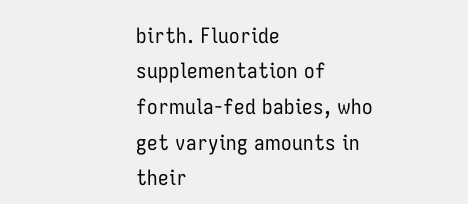birth. Fluoride supplementation of formula-fed babies, who get varying amounts in their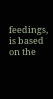feedings, is based on the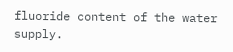fluoride content of the water supply.